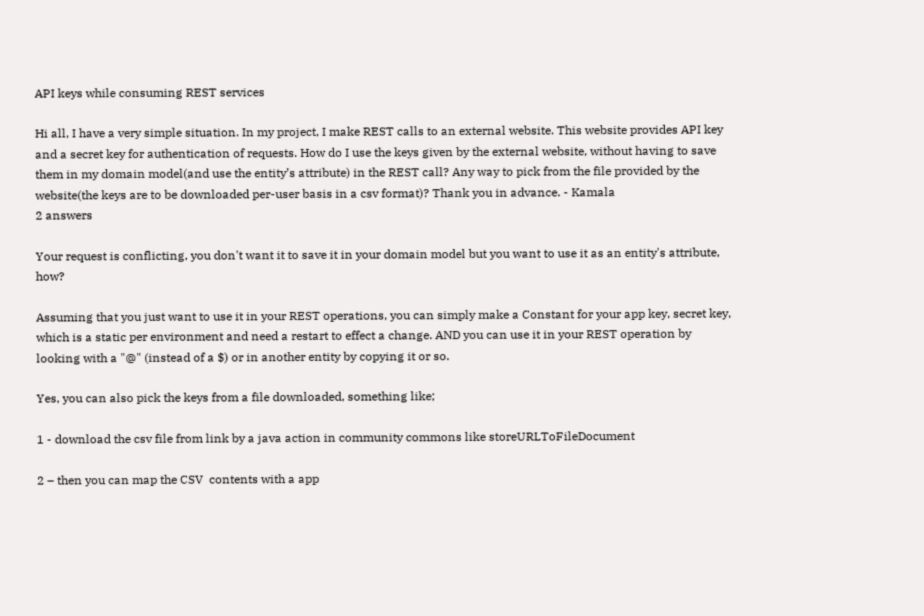API keys while consuming REST services

Hi all, I have a very simple situation. In my project, I make REST calls to an external website. This website provides API key and a secret key for authentication of requests. How do I use the keys given by the external website, without having to save them in my domain model(and use the entity’s attribute) in the REST call? Any way to pick from the file provided by the website(the keys are to be downloaded per-user basis in a csv format)? Thank you in advance. - Kamala
2 answers

Your request is conflicting, you don't want it to save it in your domain model but you want to use it as an entity's attribute, how?

Assuming that you just want to use it in your REST operations, you can simply make a Constant for your app key, secret key, which is a static per environment and need a restart to effect a change. AND you can use it in your REST operation by looking with a "@" (instead of a $) or in another entity by copying it or so.

Yes, you can also pick the keys from a file downloaded, something like;

1 - download the csv file from link by a java action in community commons like storeURLToFileDocument

2 – then you can map the CSV  contents with a app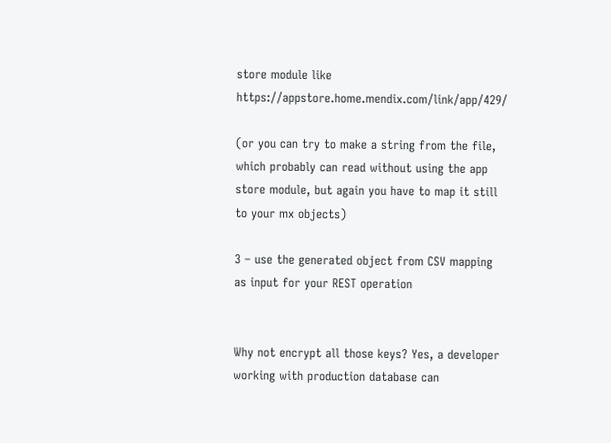store module like https://appstore.home.mendix.com/link/app/429/

(or you can try to make a string from the file, which probably can read without using the app store module, but again you have to map it still to your mx objects)

3 – use the generated object from CSV mapping as input for your REST operation


Why not encrypt all those keys? Yes, a developer working with production database can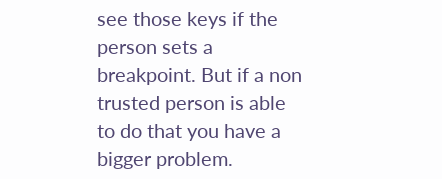see those keys if the person sets a breakpoint. But if a non trusted person is able to do that you have a bigger problem.